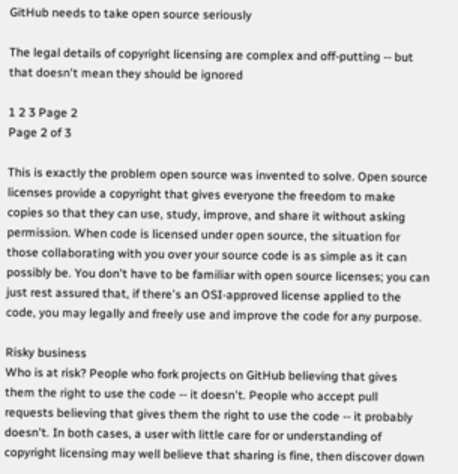GitHub needs to take open source seriously

The legal details of copyright licensing are complex and off-putting -- but that doesn't mean they should be ignored

1 2 3 Page 2
Page 2 of 3

This is exactly the problem open source was invented to solve. Open source licenses provide a copyright that gives everyone the freedom to make copies so that they can use, study, improve, and share it without asking permission. When code is licensed under open source, the situation for those collaborating with you over your source code is as simple as it can possibly be. You don't have to be familiar with open source licenses; you can just rest assured that, if there's an OSI-approved license applied to the code, you may legally and freely use and improve the code for any purpose.

Risky business
Who is at risk? People who fork projects on GitHub believing that gives them the right to use the code -- it doesn't. People who accept pull requests believing that gives them the right to use the code -- it probably doesn't. In both cases, a user with little care for or understanding of copyright licensing may well believe that sharing is fine, then discover down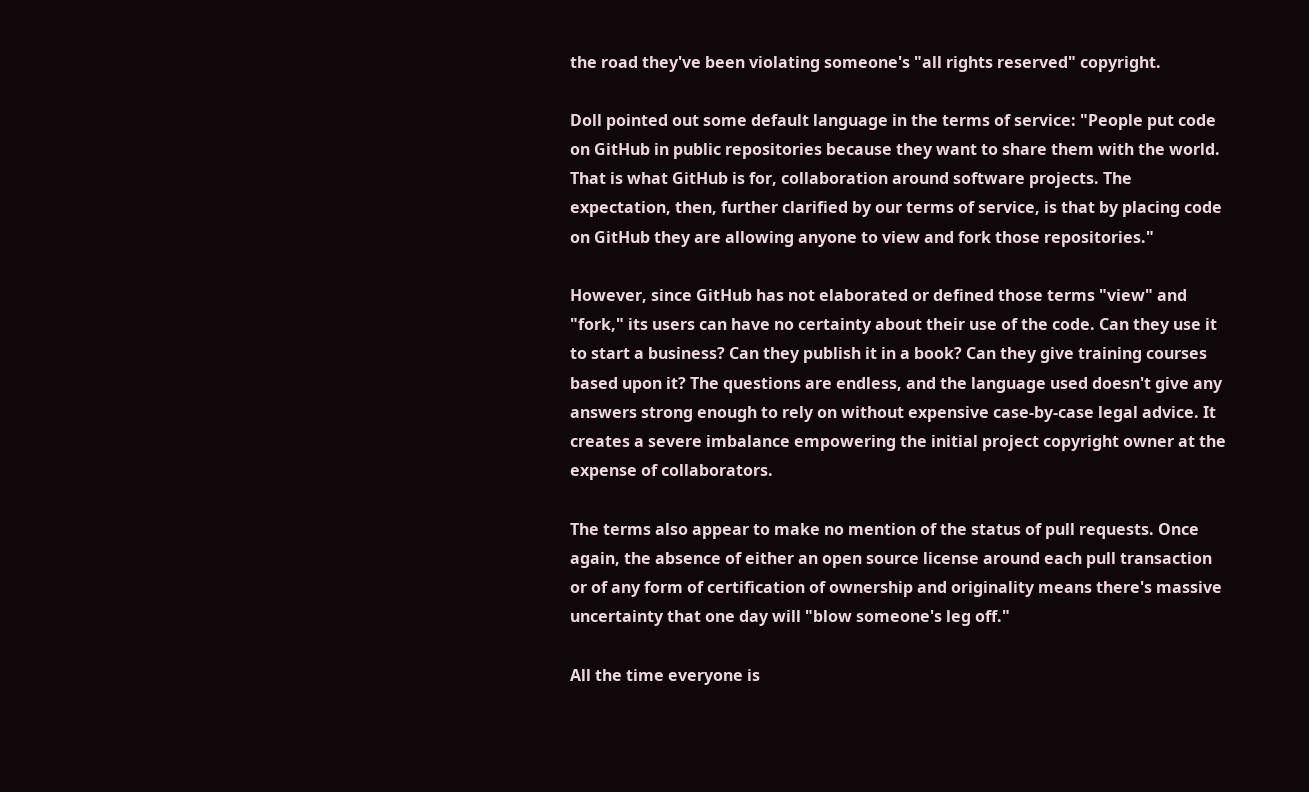the road they've been violating someone's "all rights reserved" copyright.

Doll pointed out some default language in the terms of service: "People put code on GitHub in public repositories because they want to share them with the world. That is what GitHub is for, collaboration around software projects. The expectation, then, further clarified by our terms of service, is that by placing code on GitHub they are allowing anyone to view and fork those repositories."

However, since GitHub has not elaborated or defined those terms "view" and "fork," its users can have no certainty about their use of the code. Can they use it to start a business? Can they publish it in a book? Can they give training courses based upon it? The questions are endless, and the language used doesn't give any answers strong enough to rely on without expensive case-by-case legal advice. It creates a severe imbalance empowering the initial project copyright owner at the expense of collaborators.

The terms also appear to make no mention of the status of pull requests. Once again, the absence of either an open source license around each pull transaction or of any form of certification of ownership and originality means there's massive uncertainty that one day will "blow someone's leg off."

All the time everyone is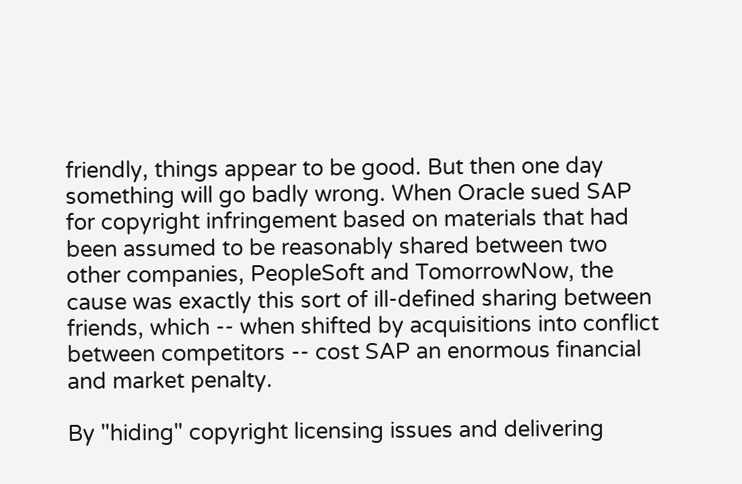friendly, things appear to be good. But then one day something will go badly wrong. When Oracle sued SAP for copyright infringement based on materials that had been assumed to be reasonably shared between two other companies, PeopleSoft and TomorrowNow, the cause was exactly this sort of ill-defined sharing between friends, which -- when shifted by acquisitions into conflict between competitors -- cost SAP an enormous financial and market penalty.

By "hiding" copyright licensing issues and delivering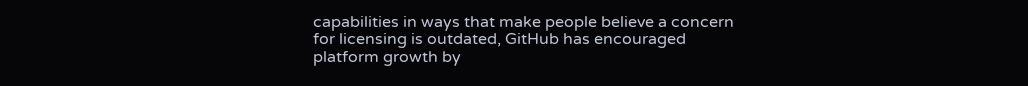capabilities in ways that make people believe a concern for licensing is outdated, GitHub has encouraged platform growth by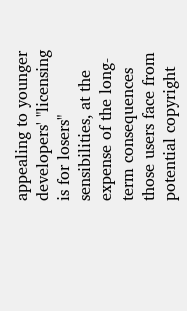appealing to younger developers' "licensing is for losers" sensibilities, at the expense of the long-term consequences those users face from potential copyright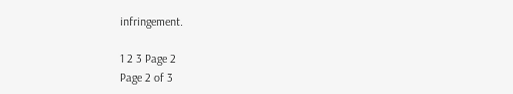infringement.

1 2 3 Page 2
Page 2 of 3